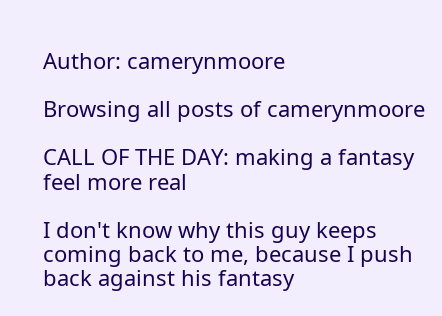Author: camerynmoore

Browsing all posts of camerynmoore

CALL OF THE DAY: making a fantasy feel more real

I don't know why this guy keeps coming back to me, because I push back against his fantasy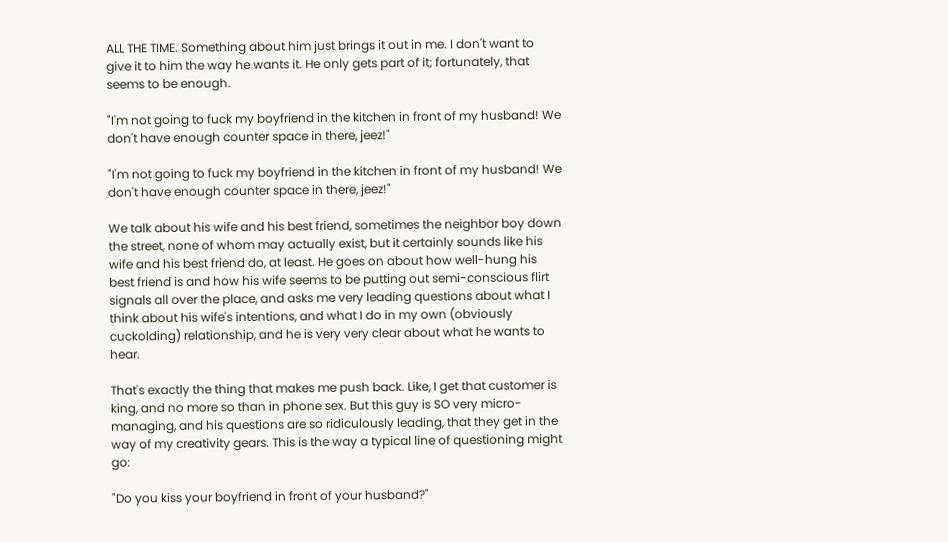ALL THE TIME. Something about him just brings it out in me. I don't want to give it to him the way he wants it. He only gets part of it; fortunately, that seems to be enough.

"I'm not going to fuck my boyfriend in the kitchen in front of my husband! We don't have enough counter space in there, jeez!"

"I'm not going to fuck my boyfriend in the kitchen in front of my husband! We don't have enough counter space in there, jeez!"

We talk about his wife and his best friend, sometimes the neighbor boy down the street, none of whom may actually exist, but it certainly sounds like his wife and his best friend do, at least. He goes on about how well-hung his best friend is and how his wife seems to be putting out semi-conscious flirt signals all over the place, and asks me very leading questions about what I think about his wife's intentions, and what I do in my own (obviously cuckolding) relationship, and he is very very clear about what he wants to hear.

That's exactly the thing that makes me push back. Like, I get that customer is king, and no more so than in phone sex. But this guy is SO very micro-managing, and his questions are so ridiculously leading, that they get in the way of my creativity gears. This is the way a typical line of questioning might go:

"Do you kiss your boyfriend in front of your husband?"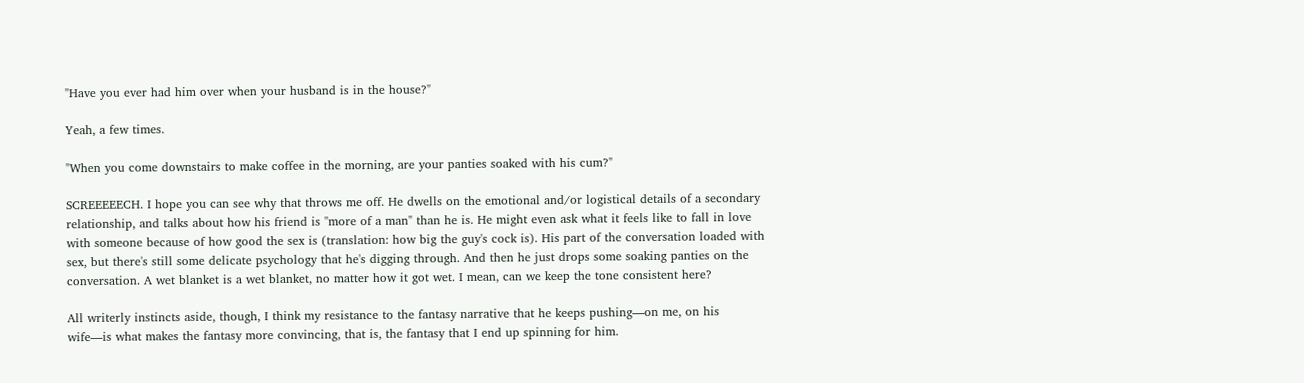"Have you ever had him over when your husband is in the house?"

Yeah, a few times.

"When you come downstairs to make coffee in the morning, are your panties soaked with his cum?"

SCREEEEECH. I hope you can see why that throws me off. He dwells on the emotional and/or logistical details of a secondary relationship, and talks about how his friend is "more of a man" than he is. He might even ask what it feels like to fall in love with someone because of how good the sex is (translation: how big the guy's cock is). His part of the conversation loaded with sex, but there's still some delicate psychology that he's digging through. And then he just drops some soaking panties on the conversation. A wet blanket is a wet blanket, no matter how it got wet. I mean, can we keep the tone consistent here?

All writerly instincts aside, though, I think my resistance to the fantasy narrative that he keeps pushing—on me, on his wife—is what makes the fantasy more convincing, that is, the fantasy that I end up spinning for him.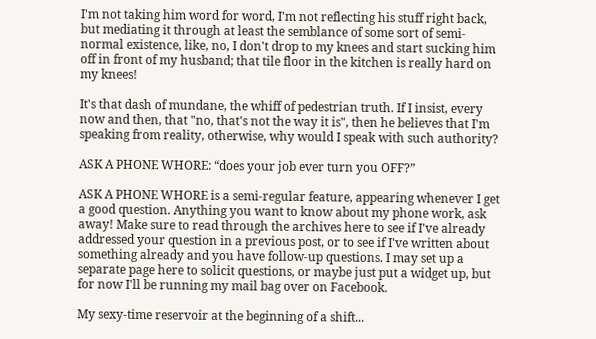I'm not taking him word for word, I'm not reflecting his stuff right back, but mediating it through at least the semblance of some sort of semi-normal existence, like, no, I don't drop to my knees and start sucking him off in front of my husband; that tile floor in the kitchen is really hard on my knees!

It's that dash of mundane, the whiff of pedestrian truth. If I insist, every now and then, that "no, that's not the way it is", then he believes that I'm speaking from reality, otherwise, why would I speak with such authority?

ASK A PHONE WHORE: “does your job ever turn you OFF?”

ASK A PHONE WHORE is a semi-regular feature, appearing whenever I get a good question. Anything you want to know about my phone work, ask away! Make sure to read through the archives here to see if I've already addressed your question in a previous post, or to see if I've written about something already and you have follow-up questions. I may set up a separate page here to solicit questions, or maybe just put a widget up, but for now I'll be running my mail bag over on Facebook.

My sexy-time reservoir at the beginning of a shift...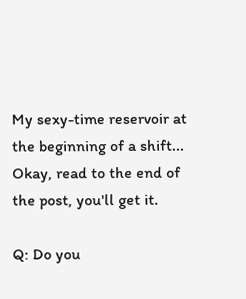My sexy-time reservoir at the beginning of a shift... Okay, read to the end of the post, you'll get it.

Q: Do you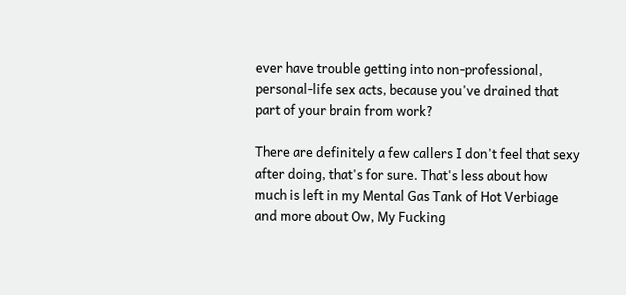ever have trouble getting into non-professional, personal-life sex acts, because you've drained that part of your brain from work?

There are definitely a few callers I don't feel that sexy after doing, that's for sure. That's less about how much is left in my Mental Gas Tank of Hot Verbiage and more about Ow, My Fucking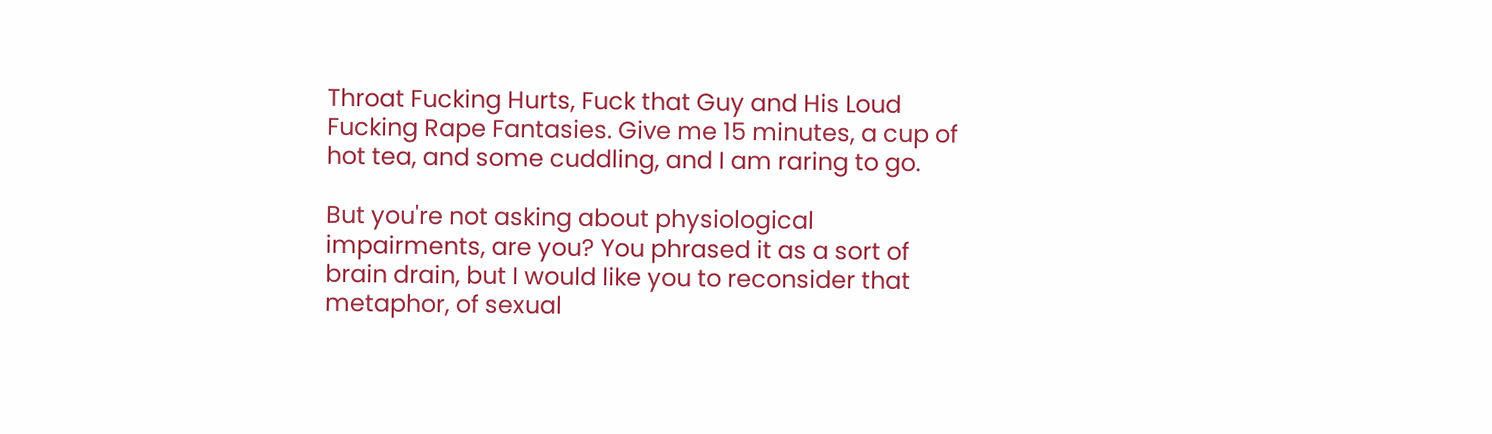Throat Fucking Hurts, Fuck that Guy and His Loud Fucking Rape Fantasies. Give me 15 minutes, a cup of hot tea, and some cuddling, and I am raring to go.

But you're not asking about physiological impairments, are you? You phrased it as a sort of brain drain, but I would like you to reconsider that metaphor, of sexual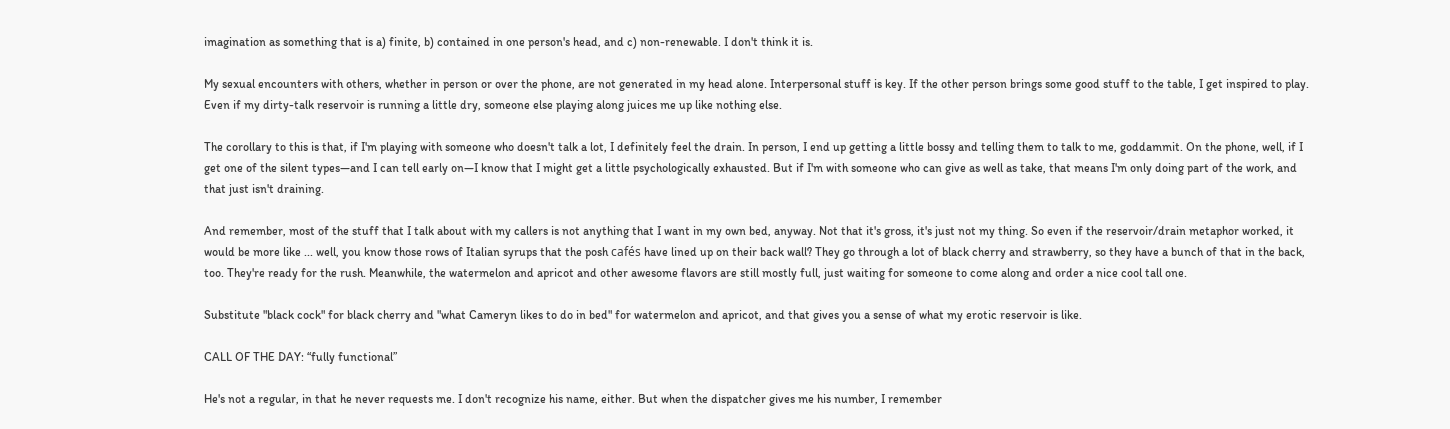imagination as something that is a) finite, b) contained in one person's head, and c) non-renewable. I don't think it is.

My sexual encounters with others, whether in person or over the phone, are not generated in my head alone. Interpersonal stuff is key. If the other person brings some good stuff to the table, I get inspired to play. Even if my dirty-talk reservoir is running a little dry, someone else playing along juices me up like nothing else.

The corollary to this is that, if I'm playing with someone who doesn't talk a lot, I definitely feel the drain. In person, I end up getting a little bossy and telling them to talk to me, goddammit. On the phone, well, if I get one of the silent types—and I can tell early on—I know that I might get a little psychologically exhausted. But if I'm with someone who can give as well as take, that means I'm only doing part of the work, and that just isn't draining.

And remember, most of the stuff that I talk about with my callers is not anything that I want in my own bed, anyway. Not that it's gross, it's just not my thing. So even if the reservoir/drain metaphor worked, it would be more like ... well, you know those rows of Italian syrups that the posh cafés have lined up on their back wall? They go through a lot of black cherry and strawberry, so they have a bunch of that in the back, too. They're ready for the rush. Meanwhile, the watermelon and apricot and other awesome flavors are still mostly full, just waiting for someone to come along and order a nice cool tall one.

Substitute "black cock" for black cherry and "what Cameryn likes to do in bed" for watermelon and apricot, and that gives you a sense of what my erotic reservoir is like.

CALL OF THE DAY: “fully functional”

He's not a regular, in that he never requests me. I don't recognize his name, either. But when the dispatcher gives me his number, I remember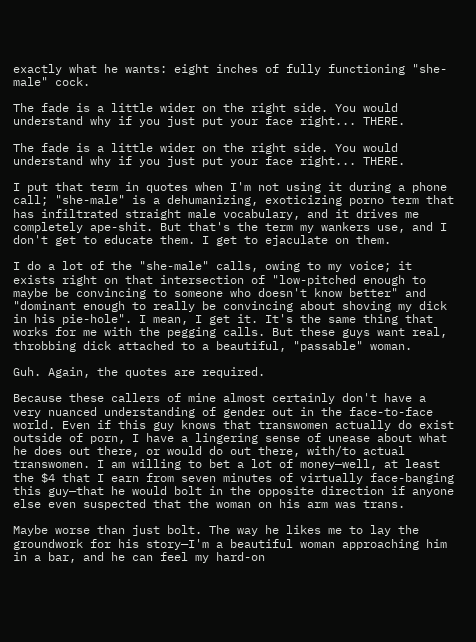exactly what he wants: eight inches of fully functioning "she-male" cock.

The fade is a little wider on the right side. You would understand why if you just put your face right... THERE.

The fade is a little wider on the right side. You would understand why if you just put your face right... THERE.

I put that term in quotes when I'm not using it during a phone call; "she-male" is a dehumanizing, exoticizing porno term that has infiltrated straight male vocabulary, and it drives me completely ape-shit. But that's the term my wankers use, and I don't get to educate them. I get to ejaculate on them.

I do a lot of the "she-male" calls, owing to my voice; it exists right on that intersection of "low-pitched enough to maybe be convincing to someone who doesn't know better" and "dominant enough to really be convincing about shoving my dick in his pie-hole". I mean, I get it. It's the same thing that works for me with the pegging calls. But these guys want real, throbbing dick attached to a beautiful, "passable" woman.

Guh. Again, the quotes are required.

Because these callers of mine almost certainly don't have a very nuanced understanding of gender out in the face-to-face world. Even if this guy knows that transwomen actually do exist outside of porn, I have a lingering sense of unease about what he does out there, or would do out there, with/to actual transwomen. I am willing to bet a lot of money—well, at least the $4 that I earn from seven minutes of virtually face-banging this guy—that he would bolt in the opposite direction if anyone else even suspected that the woman on his arm was trans.

Maybe worse than just bolt. The way he likes me to lay the groundwork for his story—I'm a beautiful woman approaching him in a bar, and he can feel my hard-on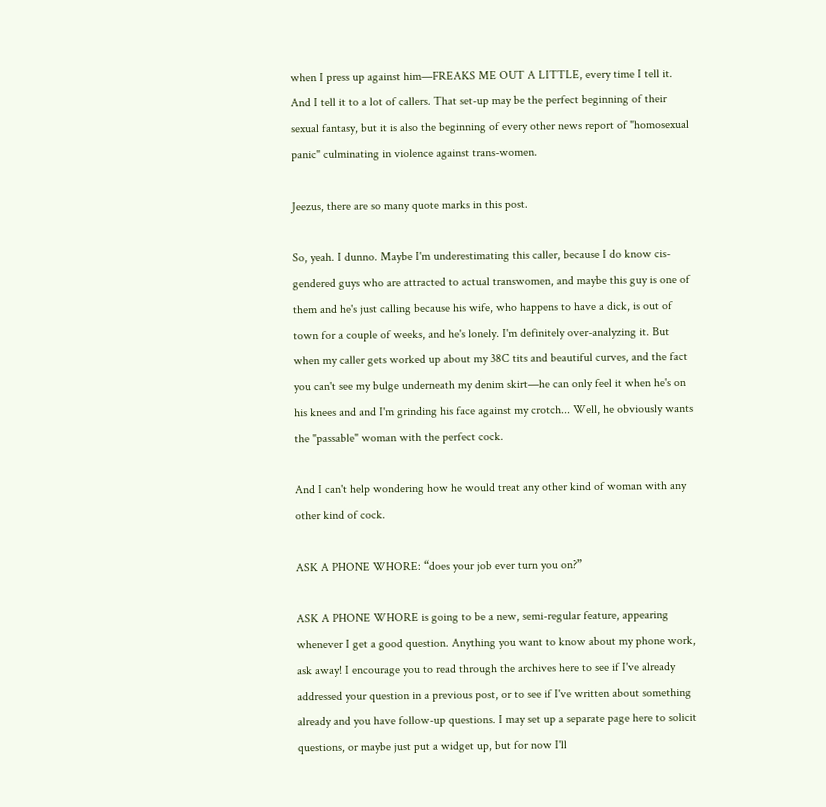when I press up against him—FREAKS ME OUT A LITTLE, every time I tell it. And I tell it to a lot of callers. That set-up may be the perfect beginning of their sexual fantasy, but it is also the beginning of every other news report of "homosexual panic" culminating in violence against trans-women.

Jeezus, there are so many quote marks in this post.

So, yeah. I dunno. Maybe I'm underestimating this caller, because I do know cis-gendered guys who are attracted to actual transwomen, and maybe this guy is one of them and he's just calling because his wife, who happens to have a dick, is out of town for a couple of weeks, and he's lonely. I'm definitely over-analyzing it. But when my caller gets worked up about my 38C tits and beautiful curves, and the fact you can't see my bulge underneath my denim skirt—he can only feel it when he's on his knees and and I'm grinding his face against my crotch... Well, he obviously wants the "passable" woman with the perfect cock.

And I can't help wondering how he would treat any other kind of woman with any other kind of cock.

ASK A PHONE WHORE: “does your job ever turn you on?”

ASK A PHONE WHORE is going to be a new, semi-regular feature, appearing whenever I get a good question. Anything you want to know about my phone work, ask away! I encourage you to read through the archives here to see if I've already addressed your question in a previous post, or to see if I've written about something already and you have follow-up questions. I may set up a separate page here to solicit questions, or maybe just put a widget up, but for now I'll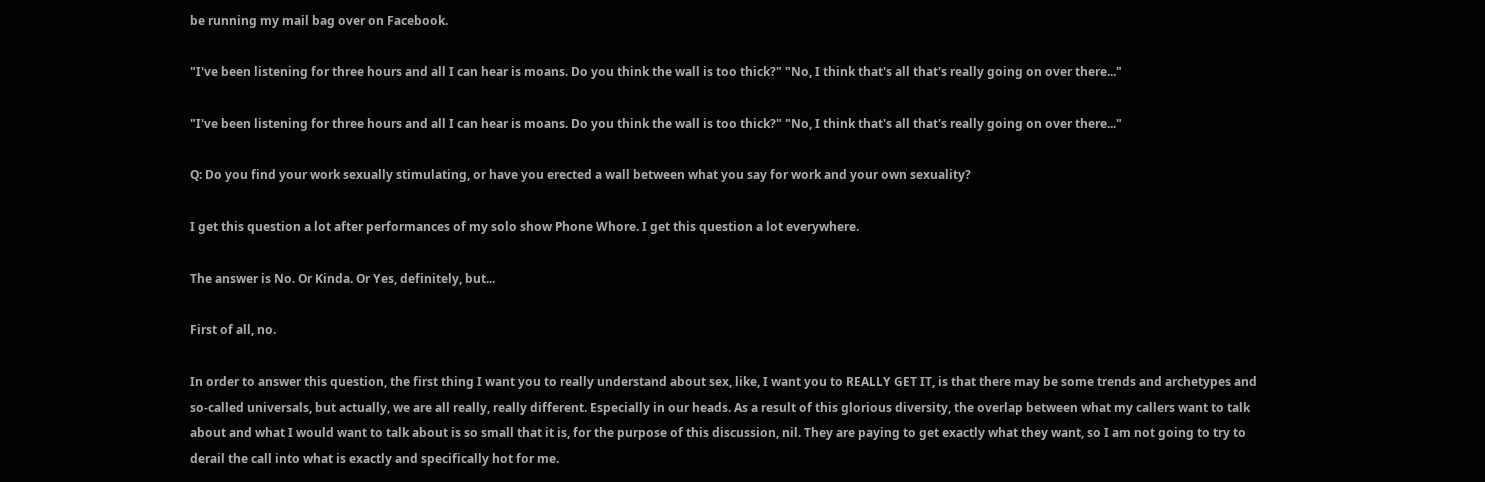be running my mail bag over on Facebook.

"I've been listening for three hours and all I can hear is moans. Do you think the wall is too thick?" "No, I think that's all that's really going on over there..."

"I've been listening for three hours and all I can hear is moans. Do you think the wall is too thick?" "No, I think that's all that's really going on over there..."

Q: Do you find your work sexually stimulating, or have you erected a wall between what you say for work and your own sexuality?

I get this question a lot after performances of my solo show Phone Whore. I get this question a lot everywhere.

The answer is No. Or Kinda. Or Yes, definitely, but...

First of all, no.

In order to answer this question, the first thing I want you to really understand about sex, like, I want you to REALLY GET IT, is that there may be some trends and archetypes and so-called universals, but actually, we are all really, really different. Especially in our heads. As a result of this glorious diversity, the overlap between what my callers want to talk about and what I would want to talk about is so small that it is, for the purpose of this discussion, nil. They are paying to get exactly what they want, so I am not going to try to derail the call into what is exactly and specifically hot for me.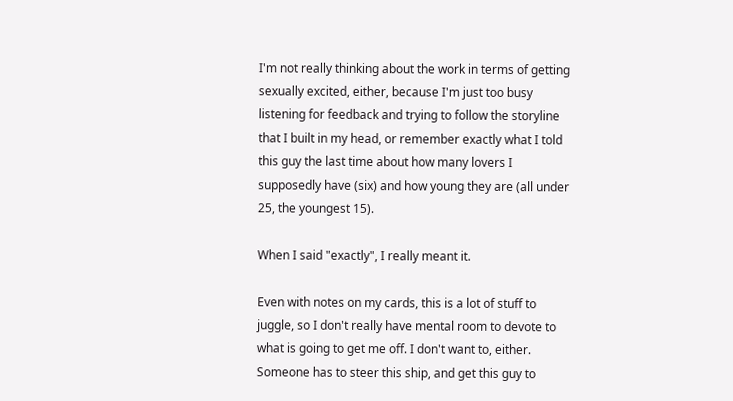I'm not really thinking about the work in terms of getting sexually excited, either, because I'm just too busy listening for feedback and trying to follow the storyline that I built in my head, or remember exactly what I told this guy the last time about how many lovers I supposedly have (six) and how young they are (all under 25, the youngest 15).

When I said "exactly", I really meant it.

Even with notes on my cards, this is a lot of stuff to juggle, so I don't really have mental room to devote to what is going to get me off. I don't want to, either. Someone has to steer this ship, and get this guy to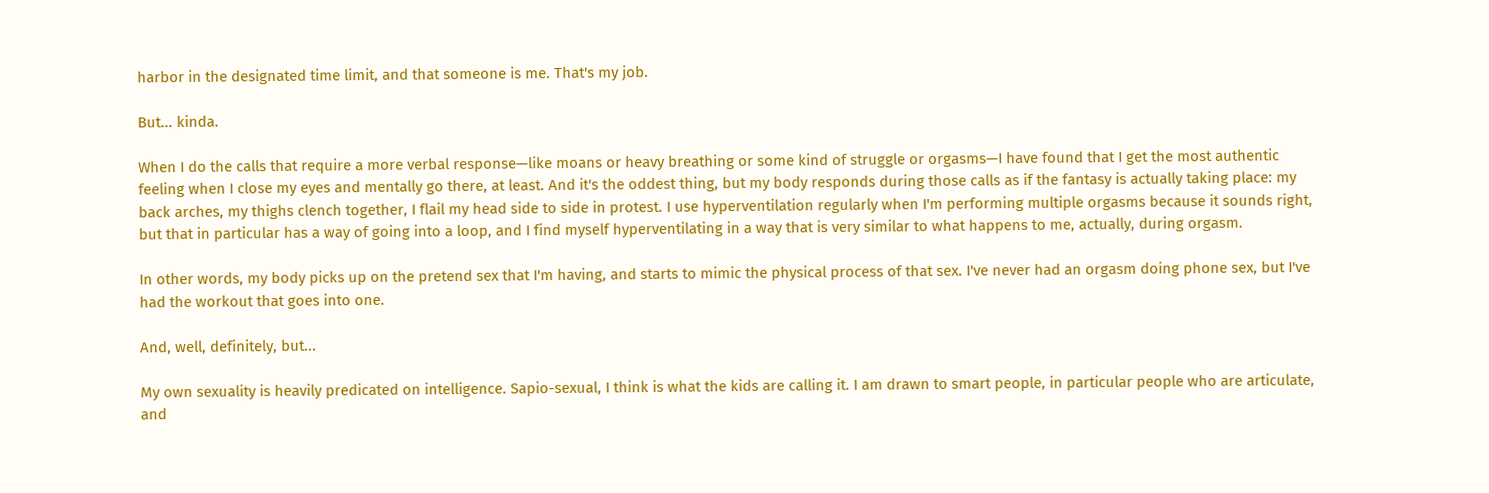harbor in the designated time limit, and that someone is me. That's my job.

But... kinda.

When I do the calls that require a more verbal response—like moans or heavy breathing or some kind of struggle or orgasms—I have found that I get the most authentic feeling when I close my eyes and mentally go there, at least. And it's the oddest thing, but my body responds during those calls as if the fantasy is actually taking place: my back arches, my thighs clench together, I flail my head side to side in protest. I use hyperventilation regularly when I'm performing multiple orgasms because it sounds right, but that in particular has a way of going into a loop, and I find myself hyperventilating in a way that is very similar to what happens to me, actually, during orgasm.

In other words, my body picks up on the pretend sex that I'm having, and starts to mimic the physical process of that sex. I've never had an orgasm doing phone sex, but I've had the workout that goes into one.

And, well, definitely, but...

My own sexuality is heavily predicated on intelligence. Sapio-sexual, I think is what the kids are calling it. I am drawn to smart people, in particular people who are articulate, and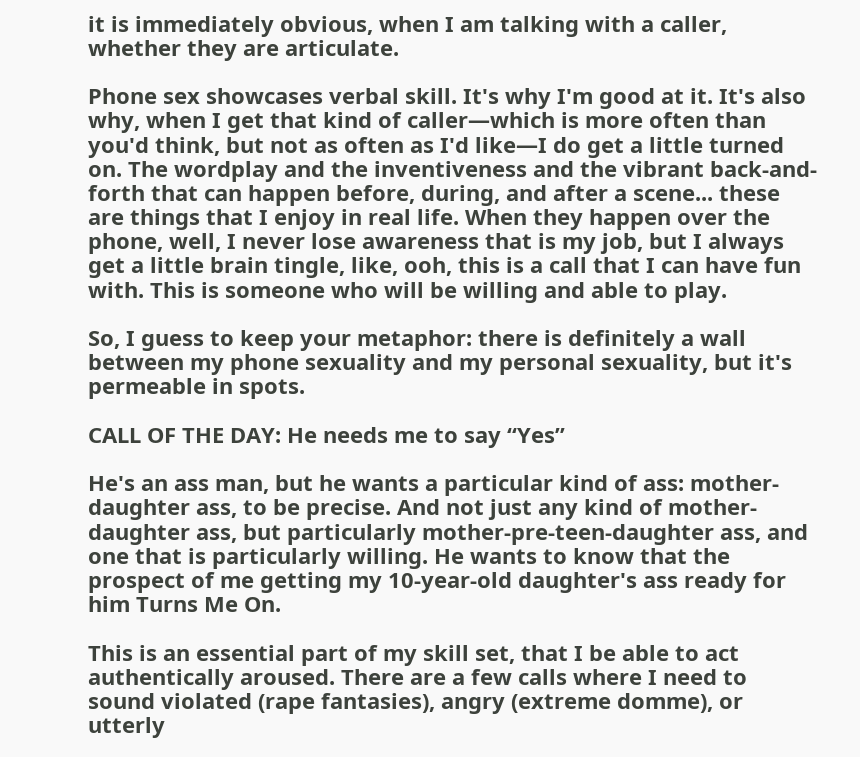it is immediately obvious, when I am talking with a caller, whether they are articulate.

Phone sex showcases verbal skill. It's why I'm good at it. It's also why, when I get that kind of caller—which is more often than you'd think, but not as often as I'd like—I do get a little turned on. The wordplay and the inventiveness and the vibrant back-and-forth that can happen before, during, and after a scene... these are things that I enjoy in real life. When they happen over the phone, well, I never lose awareness that is my job, but I always get a little brain tingle, like, ooh, this is a call that I can have fun with. This is someone who will be willing and able to play.

So, I guess to keep your metaphor: there is definitely a wall between my phone sexuality and my personal sexuality, but it's permeable in spots.

CALL OF THE DAY: He needs me to say “Yes”

He's an ass man, but he wants a particular kind of ass: mother-daughter ass, to be precise. And not just any kind of mother-daughter ass, but particularly mother-pre-teen-daughter ass, and one that is particularly willing. He wants to know that the prospect of me getting my 10-year-old daughter's ass ready for him Turns Me On.

This is an essential part of my skill set, that I be able to act authentically aroused. There are a few calls where I need to sound violated (rape fantasies), angry (extreme domme), or utterly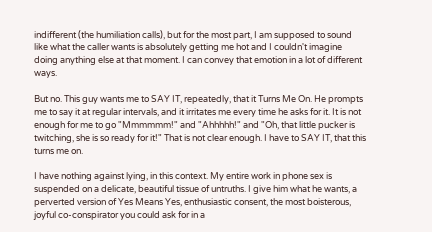indifferent (the humiliation calls), but for the most part, I am supposed to sound like what the caller wants is absolutely getting me hot and I couldn't imagine doing anything else at that moment. I can convey that emotion in a lot of different ways.

But no. This guy wants me to SAY IT, repeatedly, that it Turns Me On. He prompts me to say it at regular intervals, and it irritates me every time he asks for it. It is not enough for me to go "Mmmmmm!" and "Ahhhhh!" and "Oh, that little pucker is twitching, she is so ready for it!" That is not clear enough. I have to SAY IT, that this turns me on.

I have nothing against lying, in this context. My entire work in phone sex is suspended on a delicate, beautiful tissue of untruths. I give him what he wants, a perverted version of Yes Means Yes, enthusiastic consent, the most boisterous, joyful co-conspirator you could ask for in a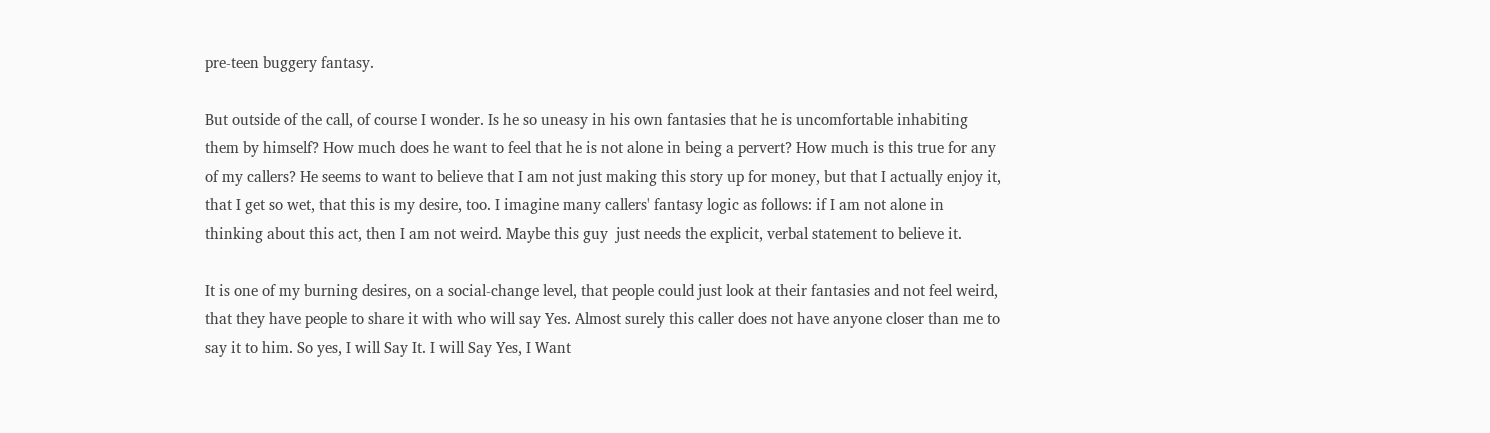pre-teen buggery fantasy.

But outside of the call, of course I wonder. Is he so uneasy in his own fantasies that he is uncomfortable inhabiting them by himself? How much does he want to feel that he is not alone in being a pervert? How much is this true for any of my callers? He seems to want to believe that I am not just making this story up for money, but that I actually enjoy it, that I get so wet, that this is my desire, too. I imagine many callers' fantasy logic as follows: if I am not alone in thinking about this act, then I am not weird. Maybe this guy  just needs the explicit, verbal statement to believe it.

It is one of my burning desires, on a social-change level, that people could just look at their fantasies and not feel weird, that they have people to share it with who will say Yes. Almost surely this caller does not have anyone closer than me to say it to him. So yes, I will Say It. I will Say Yes, I Want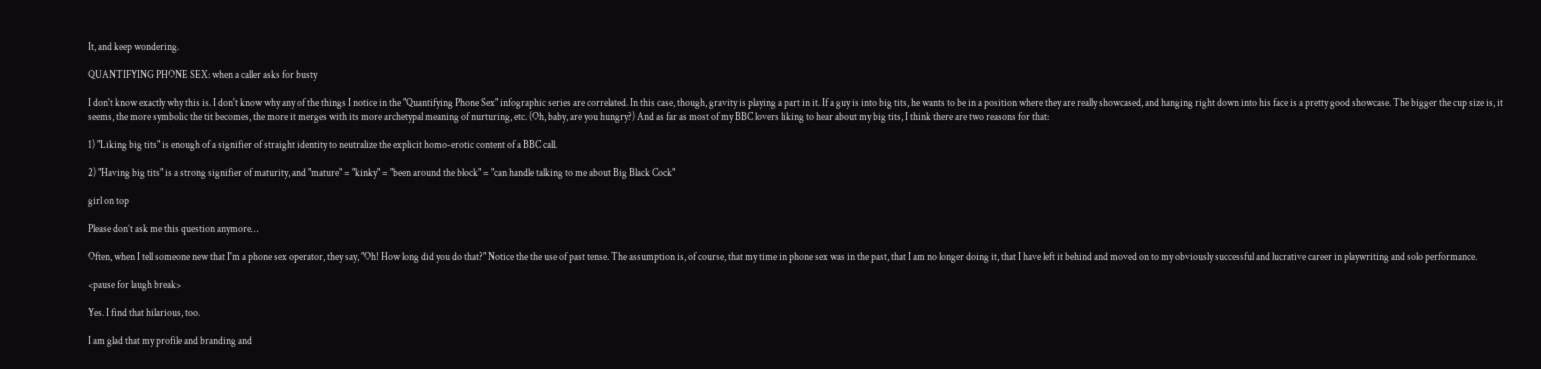It, and keep wondering.

QUANTIFYING PHONE SEX: when a caller asks for busty

I don't know exactly why this is. I don't know why any of the things I notice in the "Quantifying Phone Sex" infographic series are correlated. In this case, though, gravity is playing a part in it. If a guy is into big tits, he wants to be in a position where they are really showcased, and hanging right down into his face is a pretty good showcase. The bigger the cup size is, it seems, the more symbolic the tit becomes, the more it merges with its more archetypal meaning of nurturing, etc. (Oh, baby, are you hungry?) And as far as most of my BBC lovers liking to hear about my big tits, I think there are two reasons for that:

1) "Liking big tits" is enough of a signifier of straight identity to neutralize the explicit homo-erotic content of a BBC call.

2) "Having big tits" is a strong signifier of maturity, and "mature" = "kinky" = "been around the block" = "can handle talking to me about Big Black Cock"

girl on top

Please don’t ask me this question anymore…

Often, when I tell someone new that I'm a phone sex operator, they say, "Oh! How long did you do that?" Notice the the use of past tense. The assumption is, of course, that my time in phone sex was in the past, that I am no longer doing it, that I have left it behind and moved on to my obviously successful and lucrative career in playwriting and solo performance.

<pause for laugh break>

Yes. I find that hilarious, too.

I am glad that my profile and branding and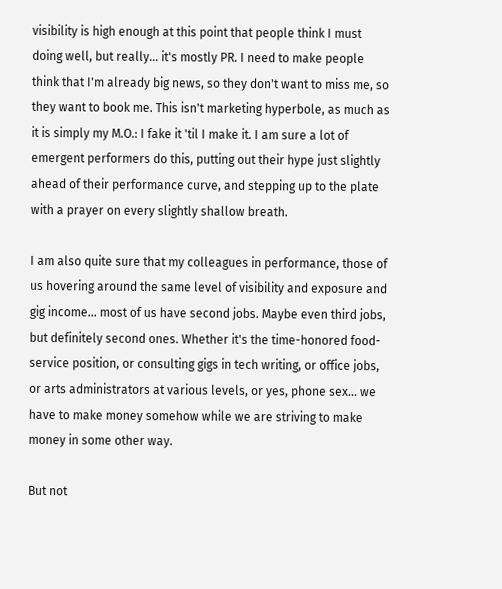visibility is high enough at this point that people think I must doing well, but really... it's mostly PR. I need to make people think that I'm already big news, so they don't want to miss me, so they want to book me. This isn't marketing hyperbole, as much as it is simply my M.O.: I fake it 'til I make it. I am sure a lot of emergent performers do this, putting out their hype just slightly ahead of their performance curve, and stepping up to the plate with a prayer on every slightly shallow breath.

I am also quite sure that my colleagues in performance, those of us hovering around the same level of visibility and exposure and gig income... most of us have second jobs. Maybe even third jobs, but definitely second ones. Whether it's the time-honored food-service position, or consulting gigs in tech writing, or office jobs, or arts administrators at various levels, or yes, phone sex... we have to make money somehow while we are striving to make money in some other way.

But not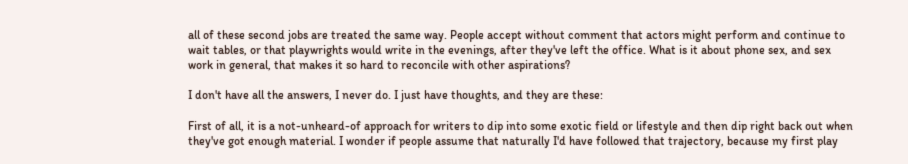all of these second jobs are treated the same way. People accept without comment that actors might perform and continue to wait tables, or that playwrights would write in the evenings, after they've left the office. What is it about phone sex, and sex work in general, that makes it so hard to reconcile with other aspirations?

I don't have all the answers, I never do. I just have thoughts, and they are these:

First of all, it is a not-unheard-of approach for writers to dip into some exotic field or lifestyle and then dip right back out when they've got enough material. I wonder if people assume that naturally I'd have followed that trajectory, because my first play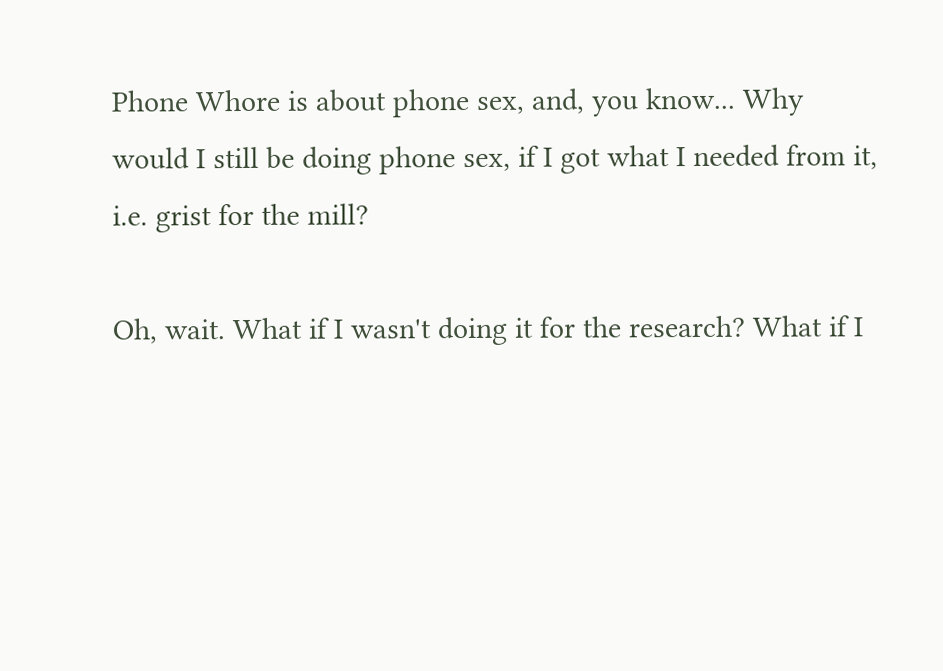Phone Whore is about phone sex, and, you know... Why would I still be doing phone sex, if I got what I needed from it, i.e. grist for the mill?

Oh, wait. What if I wasn't doing it for the research? What if I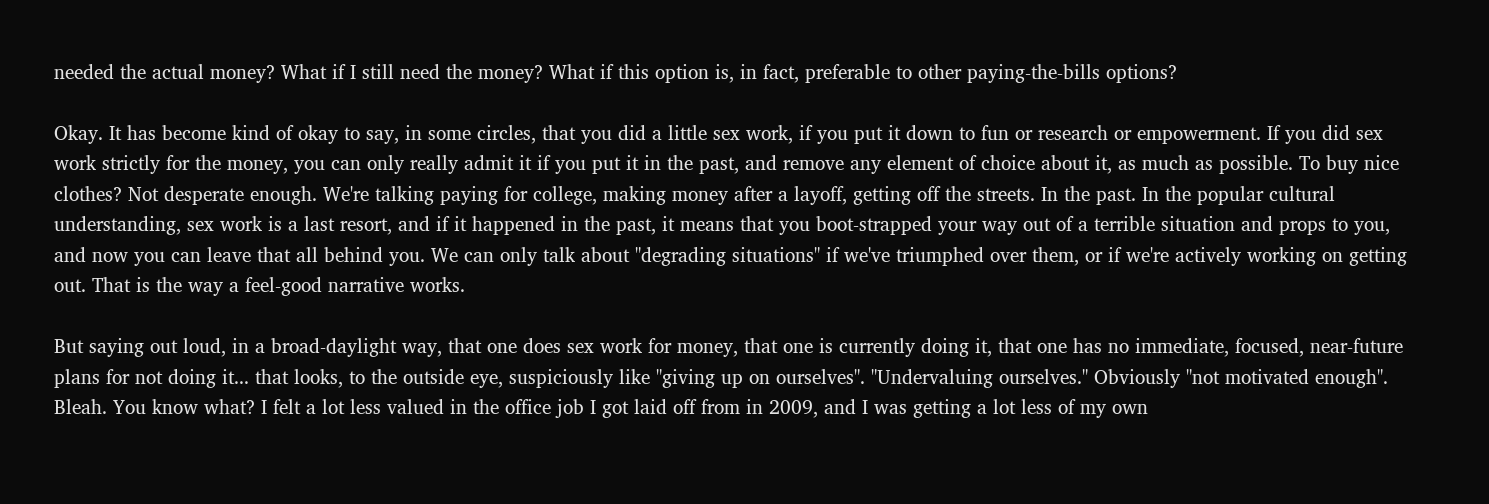needed the actual money? What if I still need the money? What if this option is, in fact, preferable to other paying-the-bills options?

Okay. It has become kind of okay to say, in some circles, that you did a little sex work, if you put it down to fun or research or empowerment. If you did sex work strictly for the money, you can only really admit it if you put it in the past, and remove any element of choice about it, as much as possible. To buy nice clothes? Not desperate enough. We're talking paying for college, making money after a layoff, getting off the streets. In the past. In the popular cultural understanding, sex work is a last resort, and if it happened in the past, it means that you boot-strapped your way out of a terrible situation and props to you, and now you can leave that all behind you. We can only talk about "degrading situations" if we've triumphed over them, or if we're actively working on getting out. That is the way a feel-good narrative works.

But saying out loud, in a broad-daylight way, that one does sex work for money, that one is currently doing it, that one has no immediate, focused, near-future plans for not doing it... that looks, to the outside eye, suspiciously like "giving up on ourselves". "Undervaluing ourselves." Obviously "not motivated enough".  Bleah. You know what? I felt a lot less valued in the office job I got laid off from in 2009, and I was getting a lot less of my own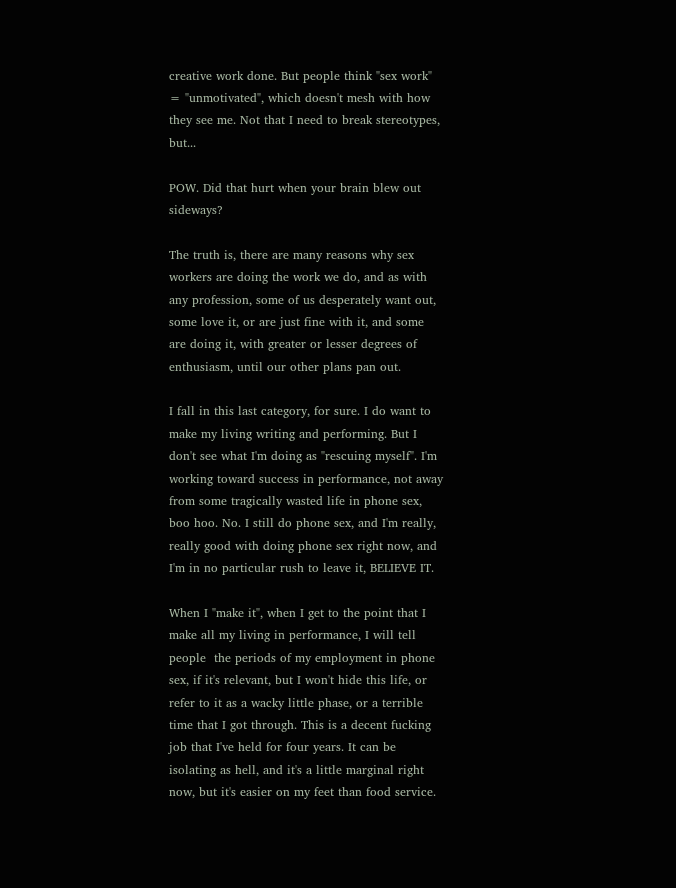creative work done. But people think "sex work" = "unmotivated", which doesn't mesh with how they see me. Not that I need to break stereotypes, but...

POW. Did that hurt when your brain blew out sideways?

The truth is, there are many reasons why sex workers are doing the work we do, and as with any profession, some of us desperately want out, some love it, or are just fine with it, and some are doing it, with greater or lesser degrees of enthusiasm, until our other plans pan out.

I fall in this last category, for sure. I do want to make my living writing and performing. But I don't see what I'm doing as "rescuing myself". I'm working toward success in performance, not away from some tragically wasted life in phone sex, boo hoo. No. I still do phone sex, and I'm really, really good with doing phone sex right now, and I'm in no particular rush to leave it, BELIEVE IT.

When I "make it", when I get to the point that I make all my living in performance, I will tell people  the periods of my employment in phone sex, if it's relevant, but I won't hide this life, or refer to it as a wacky little phase, or a terrible time that I got through. This is a decent fucking job that I've held for four years. It can be isolating as hell, and it's a little marginal right now, but it's easier on my feet than food service.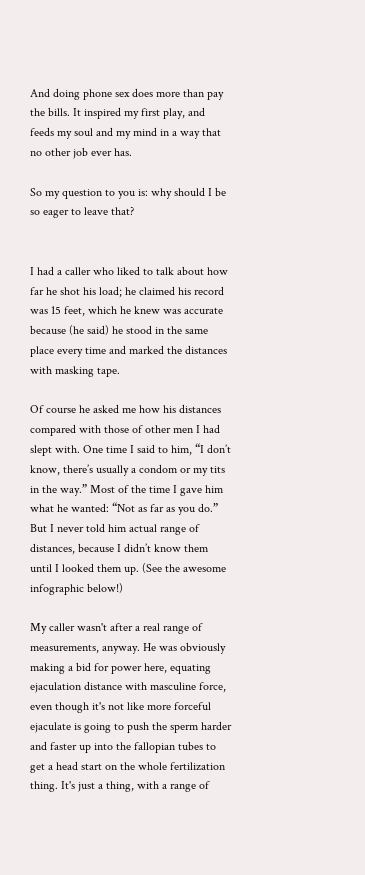And doing phone sex does more than pay the bills. It inspired my first play, and feeds my soul and my mind in a way that no other job ever has.

So my question to you is: why should I be so eager to leave that?


I had a caller who liked to talk about how far he shot his load; he claimed his record was 15 feet, which he knew was accurate because (he said) he stood in the same place every time and marked the distances with masking tape.

Of course he asked me how his distances compared with those of other men I had slept with. One time I said to him, “I don’t know, there’s usually a condom or my tits in the way.” Most of the time I gave him what he wanted: “Not as far as you do.” But I never told him actual range of distances, because I didn’t know them until I looked them up. (See the awesome infographic below!)

My caller wasn't after a real range of measurements, anyway. He was obviously making a bid for power here, equating ejaculation distance with masculine force, even though it's not like more forceful ejaculate is going to push the sperm harder and faster up into the fallopian tubes to get a head start on the whole fertilization thing. It's just a thing, with a range of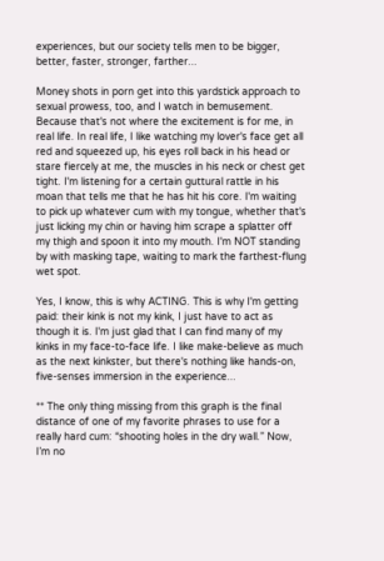experiences, but our society tells men to be bigger, better, faster, stronger, farther...

Money shots in porn get into this yardstick approach to sexual prowess, too, and I watch in bemusement. Because that's not where the excitement is for me, in real life. In real life, I like watching my lover's face get all red and squeezed up, his eyes roll back in his head or stare fiercely at me, the muscles in his neck or chest get tight. I'm listening for a certain guttural rattle in his moan that tells me that he has hit his core. I'm waiting to pick up whatever cum with my tongue, whether that's just licking my chin or having him scrape a splatter off my thigh and spoon it into my mouth. I'm NOT standing by with masking tape, waiting to mark the farthest-flung wet spot.

Yes, I know, this is why ACTING. This is why I'm getting paid: their kink is not my kink, I just have to act as though it is. I'm just glad that I can find many of my kinks in my face-to-face life. I like make-believe as much as the next kinkster, but there's nothing like hands-on, five-senses immersion in the experience...

** The only thing missing from this graph is the final distance of one of my favorite phrases to use for a really hard cum: “shooting holes in the dry wall.” Now, I’m no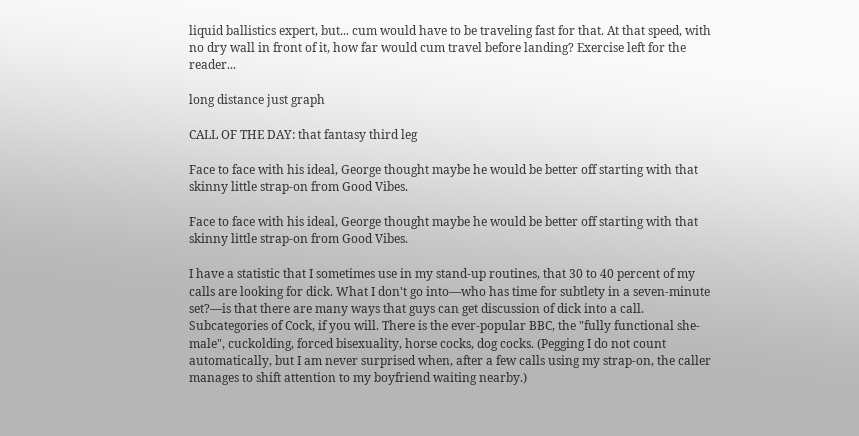liquid ballistics expert, but... cum would have to be traveling fast for that. At that speed, with no dry wall in front of it, how far would cum travel before landing? Exercise left for the reader...

long distance just graph

CALL OF THE DAY: that fantasy third leg

Face to face with his ideal, George thought maybe he would be better off starting with that skinny little strap-on from Good Vibes.

Face to face with his ideal, George thought maybe he would be better off starting with that skinny little strap-on from Good Vibes.

I have a statistic that I sometimes use in my stand-up routines, that 30 to 40 percent of my calls are looking for dick. What I don't go into—who has time for subtlety in a seven-minute set?—is that there are many ways that guys can get discussion of dick into a call. Subcategories of Cock, if you will. There is the ever-popular BBC, the "fully functional she-male", cuckolding, forced bisexuality, horse cocks, dog cocks. (Pegging I do not count automatically, but I am never surprised when, after a few calls using my strap-on, the caller manages to shift attention to my boyfriend waiting nearby.)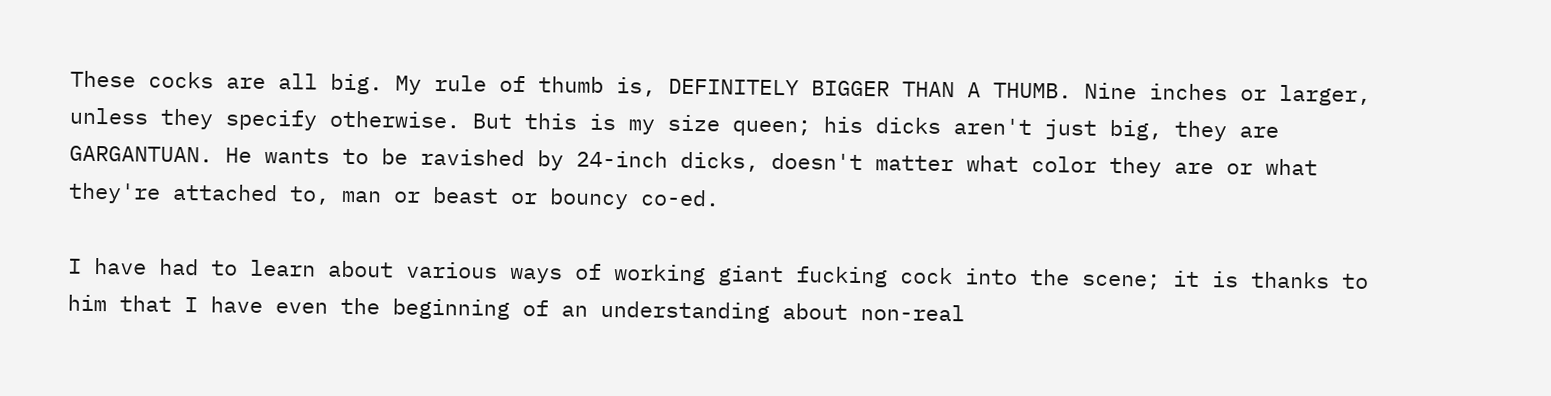These cocks are all big. My rule of thumb is, DEFINITELY BIGGER THAN A THUMB. Nine inches or larger, unless they specify otherwise. But this is my size queen; his dicks aren't just big, they are GARGANTUAN. He wants to be ravished by 24-inch dicks, doesn't matter what color they are or what they're attached to, man or beast or bouncy co-ed.

I have had to learn about various ways of working giant fucking cock into the scene; it is thanks to him that I have even the beginning of an understanding about non-real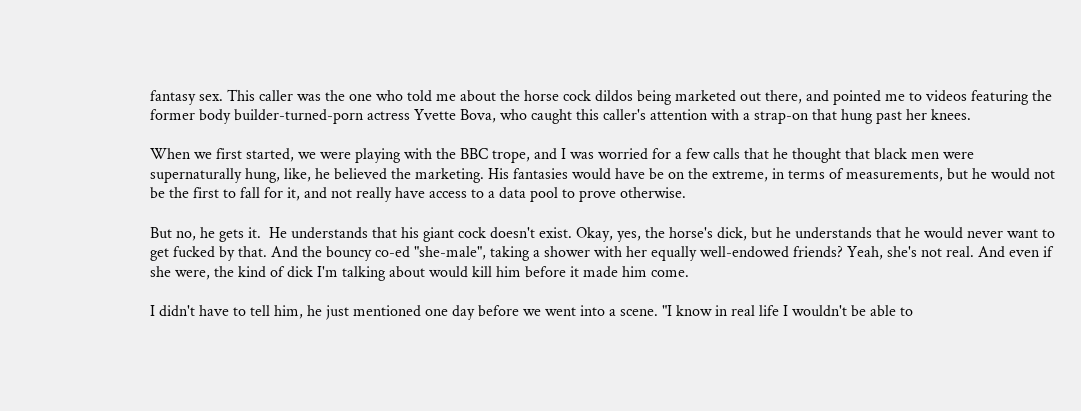fantasy sex. This caller was the one who told me about the horse cock dildos being marketed out there, and pointed me to videos featuring the former body builder-turned-porn actress Yvette Bova, who caught this caller's attention with a strap-on that hung past her knees.

When we first started, we were playing with the BBC trope, and I was worried for a few calls that he thought that black men were supernaturally hung, like, he believed the marketing. His fantasies would have be on the extreme, in terms of measurements, but he would not be the first to fall for it, and not really have access to a data pool to prove otherwise.

But no, he gets it.  He understands that his giant cock doesn't exist. Okay, yes, the horse's dick, but he understands that he would never want to get fucked by that. And the bouncy co-ed "she-male", taking a shower with her equally well-endowed friends? Yeah, she's not real. And even if she were, the kind of dick I'm talking about would kill him before it made him come.

I didn't have to tell him, he just mentioned one day before we went into a scene. "I know in real life I wouldn't be able to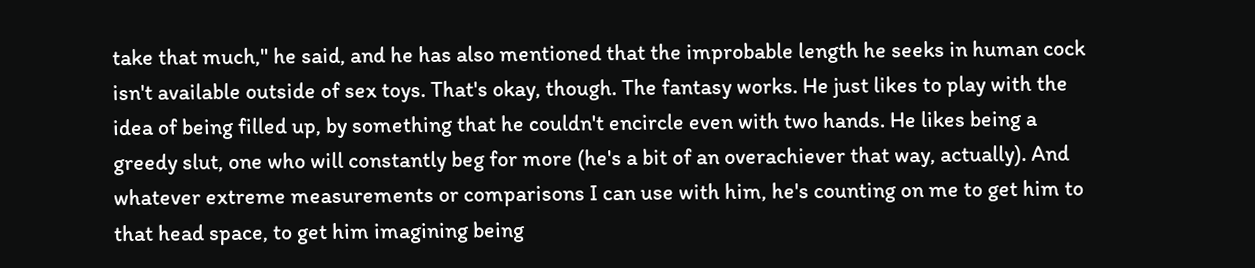take that much," he said, and he has also mentioned that the improbable length he seeks in human cock isn't available outside of sex toys. That's okay, though. The fantasy works. He just likes to play with the idea of being filled up, by something that he couldn't encircle even with two hands. He likes being a greedy slut, one who will constantly beg for more (he's a bit of an overachiever that way, actually). And whatever extreme measurements or comparisons I can use with him, he's counting on me to get him to that head space, to get him imagining being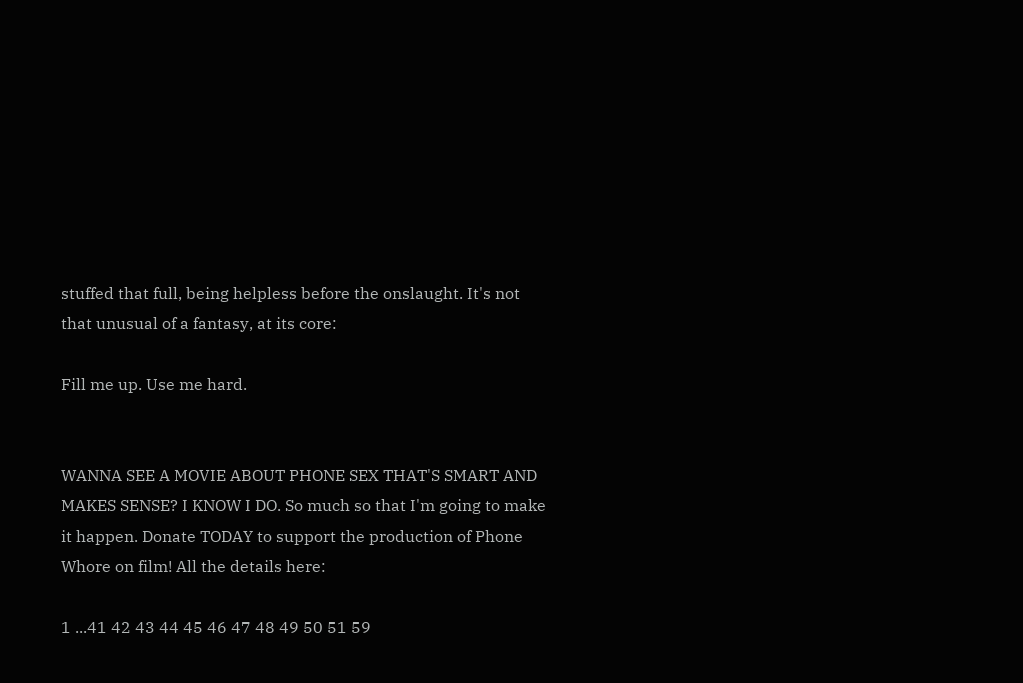stuffed that full, being helpless before the onslaught. It's not that unusual of a fantasy, at its core:

Fill me up. Use me hard.


WANNA SEE A MOVIE ABOUT PHONE SEX THAT'S SMART AND MAKES SENSE? I KNOW I DO. So much so that I'm going to make it happen. Donate TODAY to support the production of Phone Whore on film! All the details here:

1 ...41 42 43 44 45 46 47 48 49 50 51 59